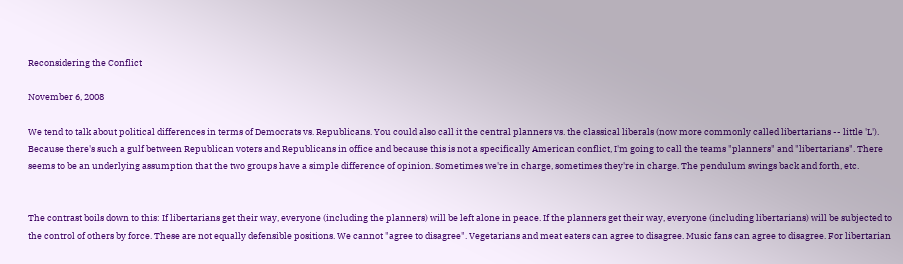Reconsidering the Conflict

November 6, 2008

We tend to talk about political differences in terms of Democrats vs. Republicans. You could also call it the central planners vs. the classical liberals (now more commonly called libertarians -- little 'L'). Because there's such a gulf between Republican voters and Republicans in office and because this is not a specifically American conflict, I'm going to call the teams "planners" and "libertarians". There seems to be an underlying assumption that the two groups have a simple difference of opinion. Sometimes we're in charge, sometimes they're in charge. The pendulum swings back and forth, etc.


The contrast boils down to this: If libertarians get their way, everyone (including the planners) will be left alone in peace. If the planners get their way, everyone (including libertarians) will be subjected to the control of others by force. These are not equally defensible positions. We cannot "agree to disagree". Vegetarians and meat eaters can agree to disagree. Music fans can agree to disagree. For libertarian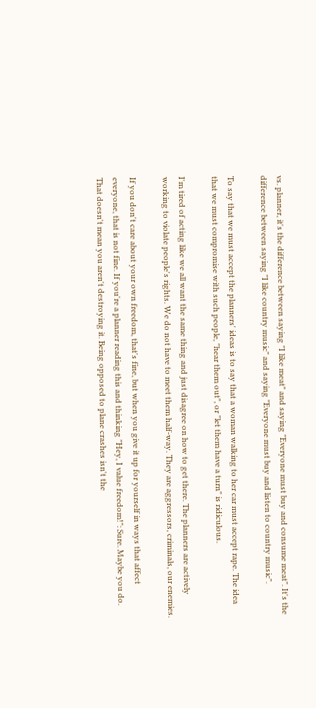vs. planner, it's the difference between saying "I like meat" and saying "Everyone must buy and consume meat". It's the difference between saying "I like country music" and saying "Everyone must buy and listen to country music".

To say that we must accept the planners' ideas is to say that a woman walking to her car must accept rape. The idea that we must compromise with such people, "hear them out", or "let them have a turn" is ridiculous.

I'm tired of acting like we all want the same thing and just disagree on how to get there. The planners are actively working to violate people's rights. We do not have to meet them half-way. They are aggressors, criminals, our enemies.

If you don't care about your own freedom, that's fine, but when you give it up for yourself in ways that affect everyone, that is not fine. If you're a planner reading this and thinking "Hey, I value freedom!": Sure. Maybe you do. That doesn't mean you aren't destroying it. Being opposed to plane crashes isn't the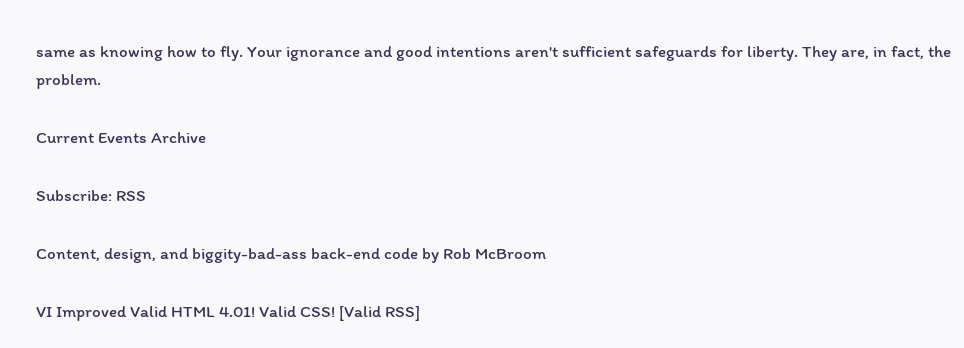same as knowing how to fly. Your ignorance and good intentions aren't sufficient safeguards for liberty. They are, in fact, the problem.

Current Events Archive

Subscribe: RSS

Content, design, and biggity-bad-ass back-end code by Rob McBroom

VI Improved Valid HTML 4.01! Valid CSS! [Valid RSS]